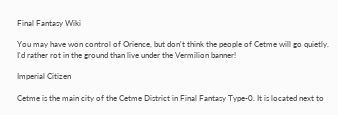Final Fantasy Wiki

You may have won control of Orience, but don't think the people of Cetme will go quietly. I'd rather rot in the ground than live under the Vermilion banner!

Imperial Citizen

Cetme is the main city of the Cetme District in Final Fantasy Type-0. It is located next to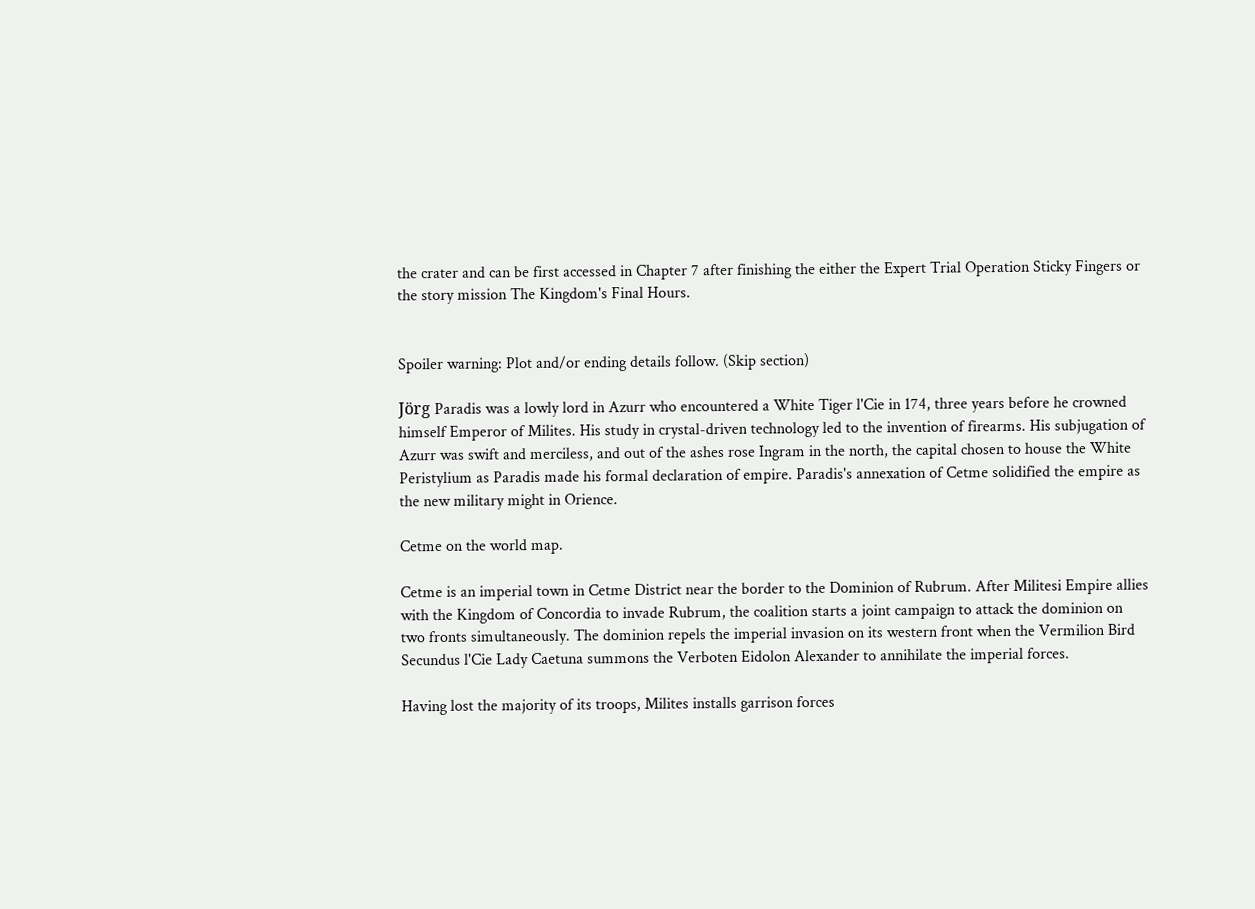the crater and can be first accessed in Chapter 7 after finishing the either the Expert Trial Operation Sticky Fingers or the story mission The Kingdom's Final Hours.


Spoiler warning: Plot and/or ending details follow. (Skip section)

Jörg Paradis was a lowly lord in Azurr who encountered a White Tiger l'Cie in 174, three years before he crowned himself Emperor of Milites. His study in crystal-driven technology led to the invention of firearms. His subjugation of Azurr was swift and merciless, and out of the ashes rose Ingram in the north, the capital chosen to house the White Peristylium as Paradis made his formal declaration of empire. Paradis's annexation of Cetme solidified the empire as the new military might in Orience.

Cetme on the world map.

Cetme is an imperial town in Cetme District near the border to the Dominion of Rubrum. After Militesi Empire allies with the Kingdom of Concordia to invade Rubrum, the coalition starts a joint campaign to attack the dominion on two fronts simultaneously. The dominion repels the imperial invasion on its western front when the Vermilion Bird Secundus l'Cie Lady Caetuna summons the Verboten Eidolon Alexander to annihilate the imperial forces.

Having lost the majority of its troops, Milites installs garrison forces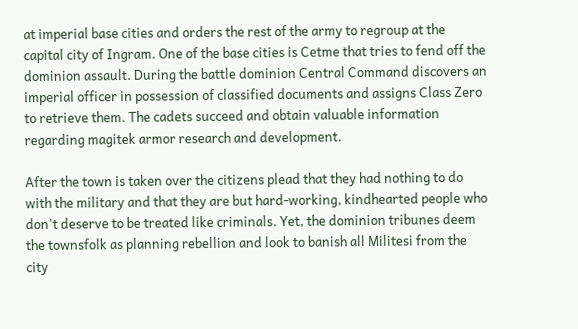at imperial base cities and orders the rest of the army to regroup at the capital city of Ingram. One of the base cities is Cetme that tries to fend off the dominion assault. During the battle dominion Central Command discovers an imperial officer in possession of classified documents and assigns Class Zero to retrieve them. The cadets succeed and obtain valuable information regarding magitek armor research and development.

After the town is taken over the citizens plead that they had nothing to do with the military and that they are but hard-working, kindhearted people who don't deserve to be treated like criminals. Yet, the dominion tribunes deem the townsfolk as planning rebellion and look to banish all Militesi from the city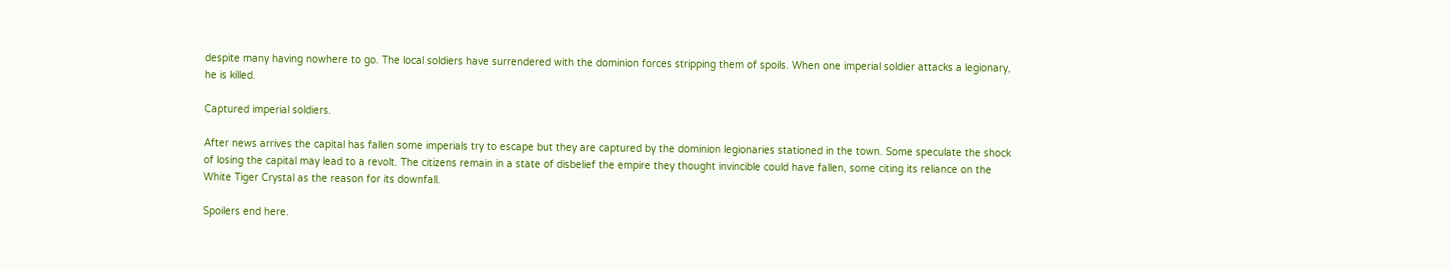despite many having nowhere to go. The local soldiers have surrendered with the dominion forces stripping them of spoils. When one imperial soldier attacks a legionary, he is killed.

Captured imperial soldiers.

After news arrives the capital has fallen some imperials try to escape but they are captured by the dominion legionaries stationed in the town. Some speculate the shock of losing the capital may lead to a revolt. The citizens remain in a state of disbelief the empire they thought invincible could have fallen, some citing its reliance on the White Tiger Crystal as the reason for its downfall.

Spoilers end here.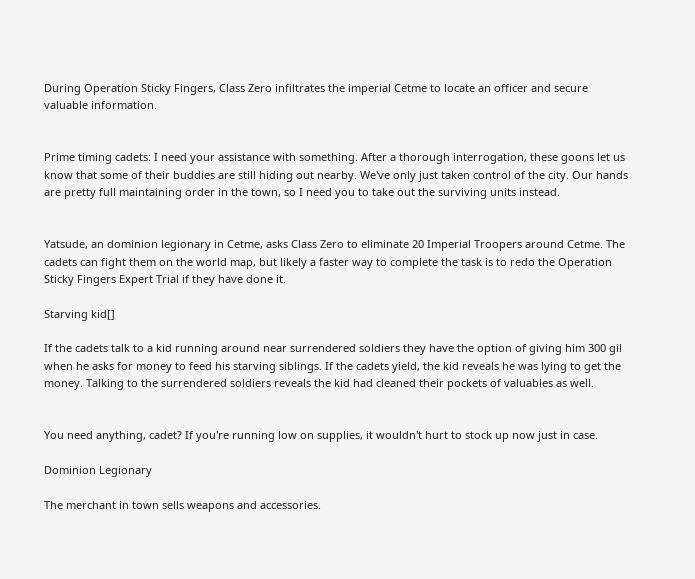During Operation Sticky Fingers, Class Zero infiltrates the imperial Cetme to locate an officer and secure valuable information.


Prime timing cadets: I need your assistance with something. After a thorough interrogation, these goons let us know that some of their buddies are still hiding out nearby. We've only just taken control of the city. Our hands are pretty full maintaining order in the town, so I need you to take out the surviving units instead.


Yatsude, an dominion legionary in Cetme, asks Class Zero to eliminate 20 Imperial Troopers around Cetme. The cadets can fight them on the world map, but likely a faster way to complete the task is to redo the Operation Sticky Fingers Expert Trial if they have done it.

Starving kid[]

If the cadets talk to a kid running around near surrendered soldiers they have the option of giving him 300 gil when he asks for money to feed his starving siblings. If the cadets yield, the kid reveals he was lying to get the money. Talking to the surrendered soldiers reveals the kid had cleaned their pockets of valuables as well.


You need anything, cadet? If you're running low on supplies, it wouldn't hurt to stock up now just in case.

Dominion Legionary

The merchant in town sells weapons and accessories.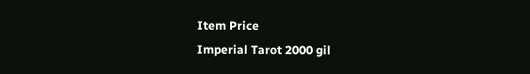Item Price
Imperial Tarot 2000 gil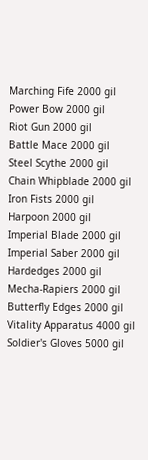Marching Fife 2000 gil
Power Bow 2000 gil
Riot Gun 2000 gil
Battle Mace 2000 gil
Steel Scythe 2000 gil
Chain Whipblade 2000 gil
Iron Fists 2000 gil
Harpoon 2000 gil
Imperial Blade 2000 gil
Imperial Saber 2000 gil
Hardedges 2000 gil
Mecha-Rapiers 2000 gil
Butterfly Edges 2000 gil
Vitality Apparatus 4000 gil
Soldier's Gloves 5000 gil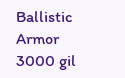Ballistic Armor 3000 gil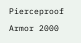Pierceproof Armor 2000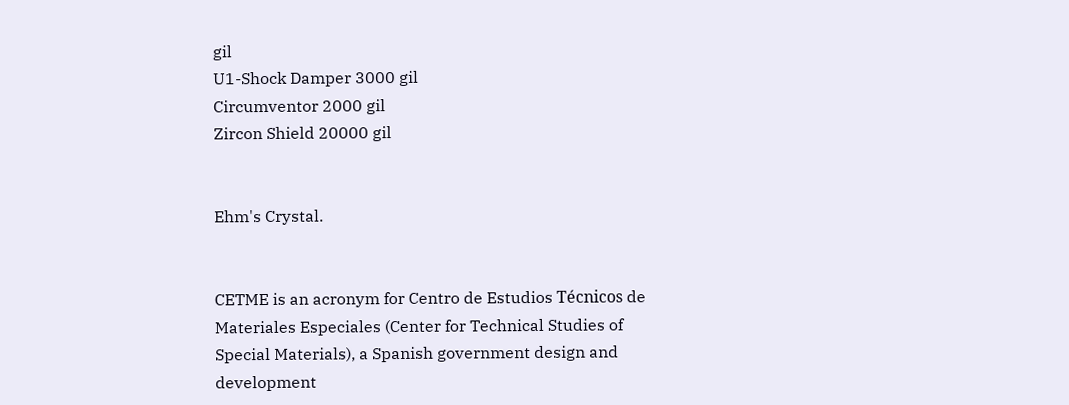gil
U1-Shock Damper 3000 gil
Circumventor 2000 gil
Zircon Shield 20000 gil


Ehm's Crystal.


CETME is an acronym for Centro de Estudios Técnicos de Materiales Especiales (Center for Technical Studies of Special Materials), a Spanish government design and development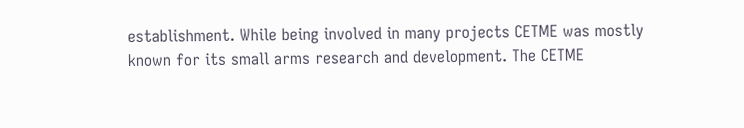establishment. While being involved in many projects CETME was mostly known for its small arms research and development. The CETME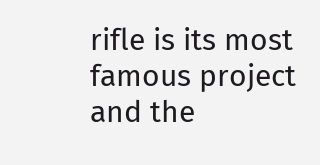rifle is its most famous project and the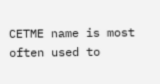CETME name is most often used to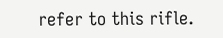refer to this rifle.